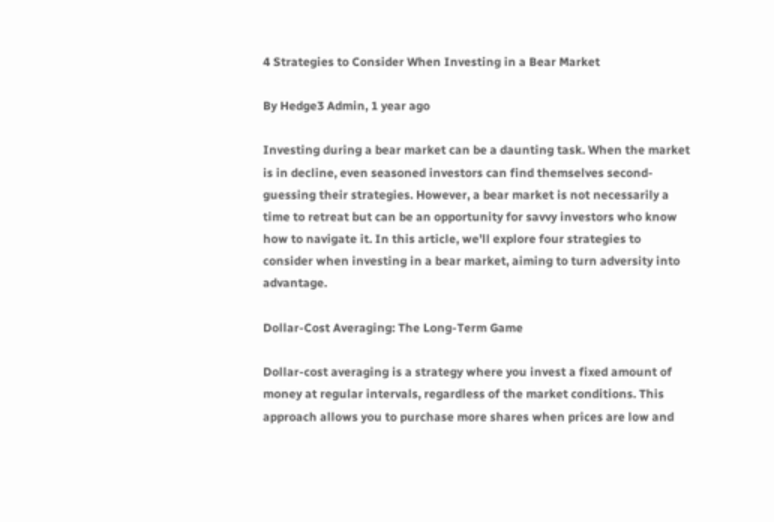4 Strategies to Consider When Investing in a Bear Market

By Hedge3 Admin, 1 year ago

Investing during a bear market can be a daunting task. When the market is in decline, even seasoned investors can find themselves second-guessing their strategies. However, a bear market is not necessarily a time to retreat but can be an opportunity for savvy investors who know how to navigate it. In this article, we’ll explore four strategies to consider when investing in a bear market, aiming to turn adversity into advantage.

Dollar-Cost Averaging: The Long-Term Game

Dollar-cost averaging is a strategy where you invest a fixed amount of money at regular intervals, regardless of the market conditions. This approach allows you to purchase more shares when prices are low and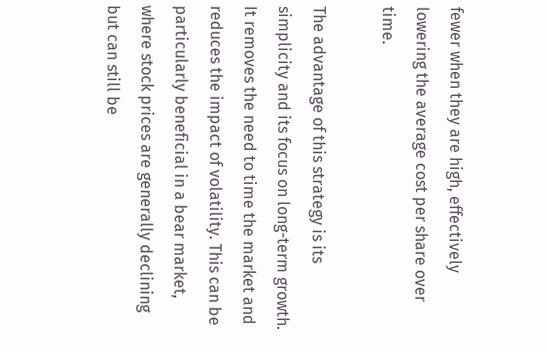fewer when they are high, effectively lowering the average cost per share over time.

The advantage of this strategy is its simplicity and its focus on long-term growth. It removes the need to time the market and reduces the impact of volatility. This can be particularly beneficial in a bear market, where stock prices are generally declining but can still be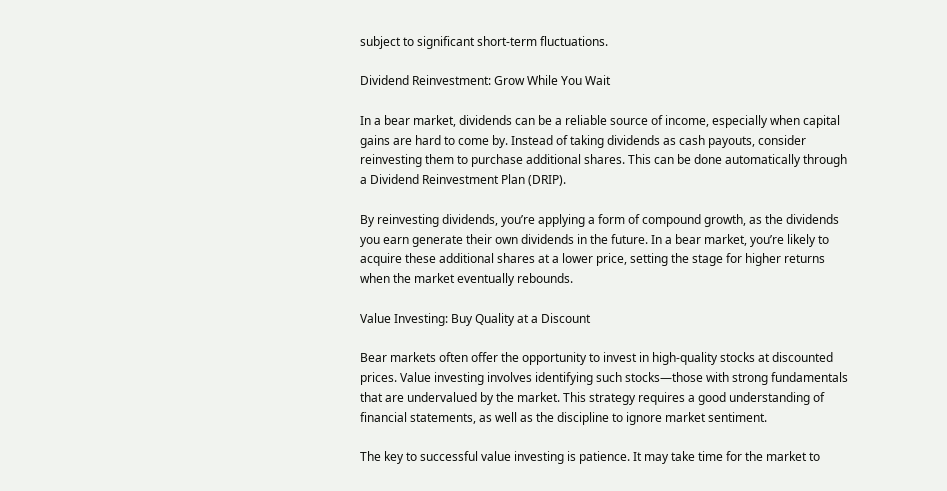subject to significant short-term fluctuations.

Dividend Reinvestment: Grow While You Wait

In a bear market, dividends can be a reliable source of income, especially when capital gains are hard to come by. Instead of taking dividends as cash payouts, consider reinvesting them to purchase additional shares. This can be done automatically through a Dividend Reinvestment Plan (DRIP).

By reinvesting dividends, you’re applying a form of compound growth, as the dividends you earn generate their own dividends in the future. In a bear market, you’re likely to acquire these additional shares at a lower price, setting the stage for higher returns when the market eventually rebounds.

Value Investing: Buy Quality at a Discount

Bear markets often offer the opportunity to invest in high-quality stocks at discounted prices. Value investing involves identifying such stocks—those with strong fundamentals that are undervalued by the market. This strategy requires a good understanding of financial statements, as well as the discipline to ignore market sentiment.

The key to successful value investing is patience. It may take time for the market to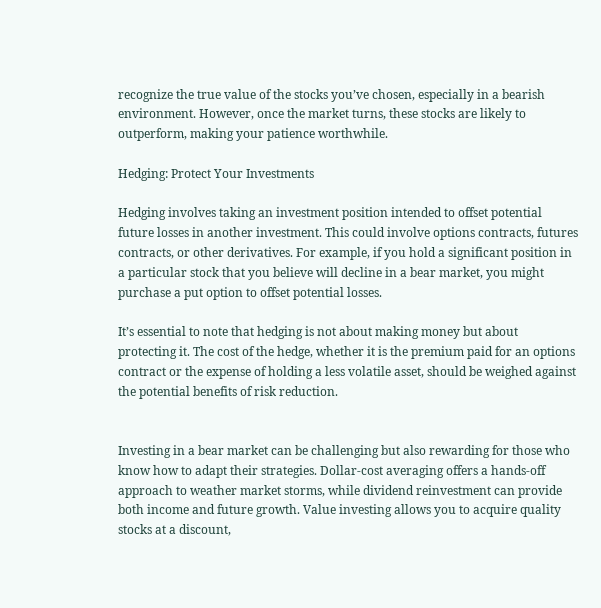recognize the true value of the stocks you’ve chosen, especially in a bearish environment. However, once the market turns, these stocks are likely to outperform, making your patience worthwhile.

Hedging: Protect Your Investments

Hedging involves taking an investment position intended to offset potential future losses in another investment. This could involve options contracts, futures contracts, or other derivatives. For example, if you hold a significant position in a particular stock that you believe will decline in a bear market, you might purchase a put option to offset potential losses.

It’s essential to note that hedging is not about making money but about protecting it. The cost of the hedge, whether it is the premium paid for an options contract or the expense of holding a less volatile asset, should be weighed against the potential benefits of risk reduction.


Investing in a bear market can be challenging but also rewarding for those who know how to adapt their strategies. Dollar-cost averaging offers a hands-off approach to weather market storms, while dividend reinvestment can provide both income and future growth. Value investing allows you to acquire quality stocks at a discount,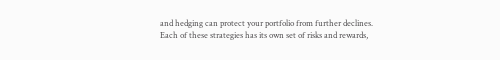and hedging can protect your portfolio from further declines. Each of these strategies has its own set of risks and rewards,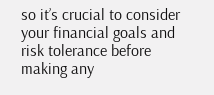so it’s crucial to consider your financial goals and risk tolerance before making any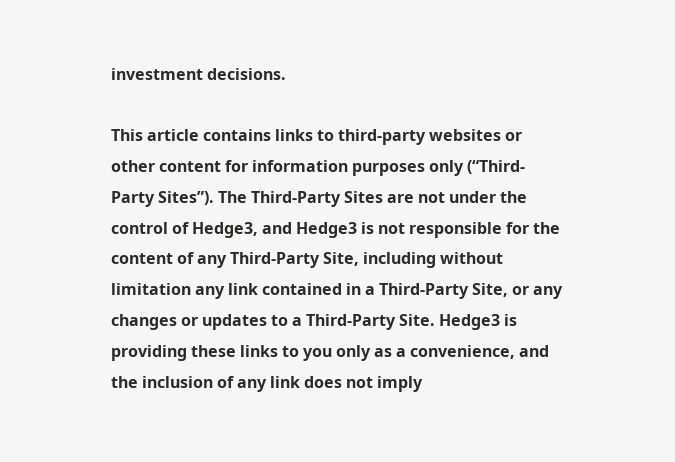investment decisions.

This article contains links to third-party websites or other content for information purposes only (“Third-Party Sites”). The Third-Party Sites are not under the control of Hedge3, and Hedge3 is not responsible for the content of any Third-Party Site, including without limitation any link contained in a Third-Party Site, or any changes or updates to a Third-Party Site. Hedge3 is providing these links to you only as a convenience, and the inclusion of any link does not imply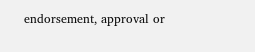endorsement, approval or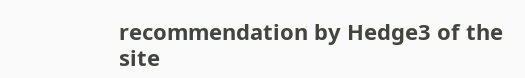recommendation by Hedge3 of the site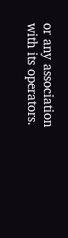or any association with its operators.